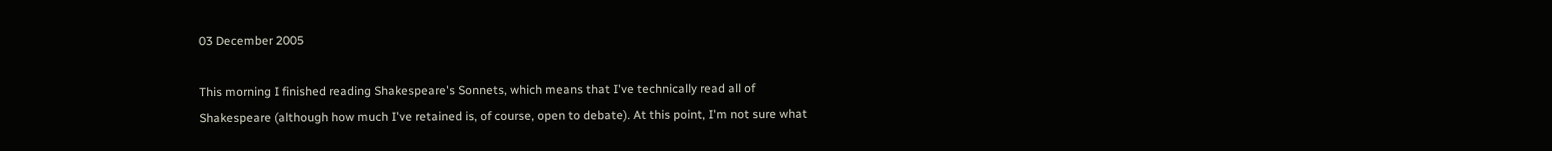03 December 2005

This morning I finished reading Shakespeare's Sonnets, which means that I've technically read all of Shakespeare (although how much I've retained is, of course, open to debate). At this point, I'm not sure what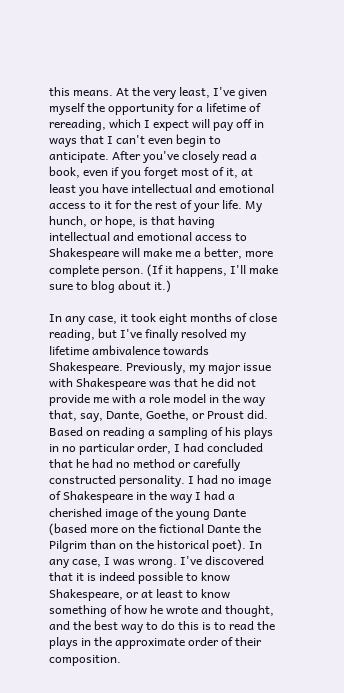this means. At the very least, I've given myself the opportunity for a lifetime of rereading, which I expect will pay off in ways that I can't even begin to anticipate. After you've closely read a book, even if you forget most of it, at least you have intellectual and emotional access to it for the rest of your life. My hunch, or hope, is that having intellectual and emotional access to Shakespeare will make me a better, more complete person. (If it happens, I'll make sure to blog about it.)

In any case, it took eight months of close reading, but I've finally resolved my lifetime ambivalence towards Shakespeare. Previously, my major issue with Shakespeare was that he did not provide me with a role model in the way that, say, Dante, Goethe, or Proust did. Based on reading a sampling of his plays in no particular order, I had concluded that he had no method or carefully constructed personality. I had no image of Shakespeare in the way I had a cherished image of the young Dante (based more on the fictional Dante the Pilgrim than on the historical poet). In any case, I was wrong. I've discovered that it is indeed possible to know Shakespeare, or at least to know something of how he wrote and thought, and the best way to do this is to read the plays in the approximate order of their composition.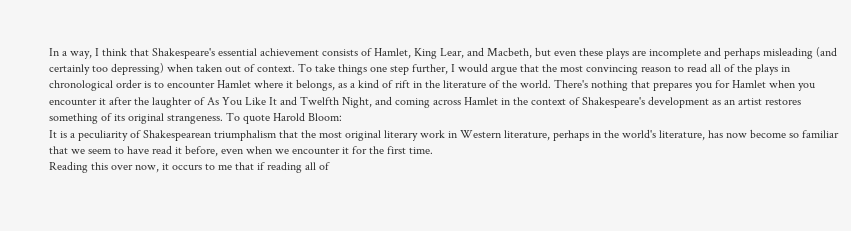In a way, I think that Shakespeare's essential achievement consists of Hamlet, King Lear, and Macbeth, but even these plays are incomplete and perhaps misleading (and certainly too depressing) when taken out of context. To take things one step further, I would argue that the most convincing reason to read all of the plays in chronological order is to encounter Hamlet where it belongs, as a kind of rift in the literature of the world. There's nothing that prepares you for Hamlet when you encounter it after the laughter of As You Like It and Twelfth Night, and coming across Hamlet in the context of Shakespeare's development as an artist restores something of its original strangeness. To quote Harold Bloom:
It is a peculiarity of Shakespearean triumphalism that the most original literary work in Western literature, perhaps in the world's literature, has now become so familiar that we seem to have read it before, even when we encounter it for the first time.
Reading this over now, it occurs to me that if reading all of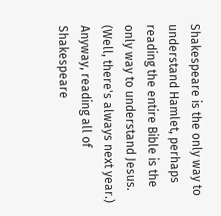Shakespeare is the only way to understand Hamlet, perhaps reading the entire Bible is the only way to understand Jesus. (Well, there's always next year.) Anyway, reading all of Shakespeare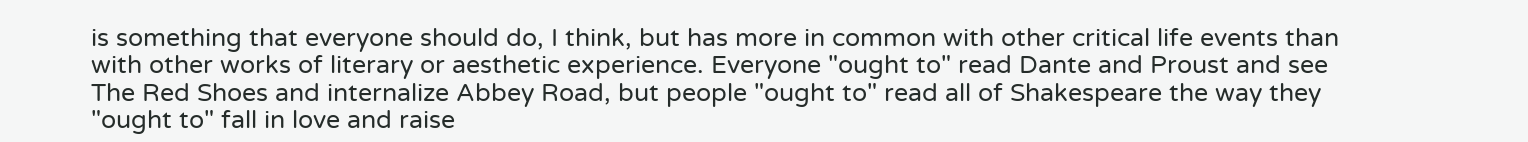is something that everyone should do, I think, but has more in common with other critical life events than with other works of literary or aesthetic experience. Everyone "ought to" read Dante and Proust and see The Red Shoes and internalize Abbey Road, but people "ought to" read all of Shakespeare the way they "ought to" fall in love and raise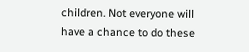children. Not everyone will have a chance to do these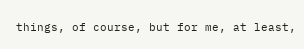things, of course, but for me, at least,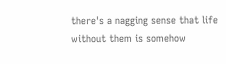there's a nagging sense that life without them is somehow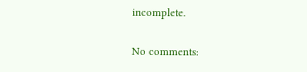incomplete.

No comments: